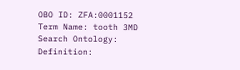OBO ID: ZFA:0001152
Term Name: tooth 3MD Search Ontology:
Definition: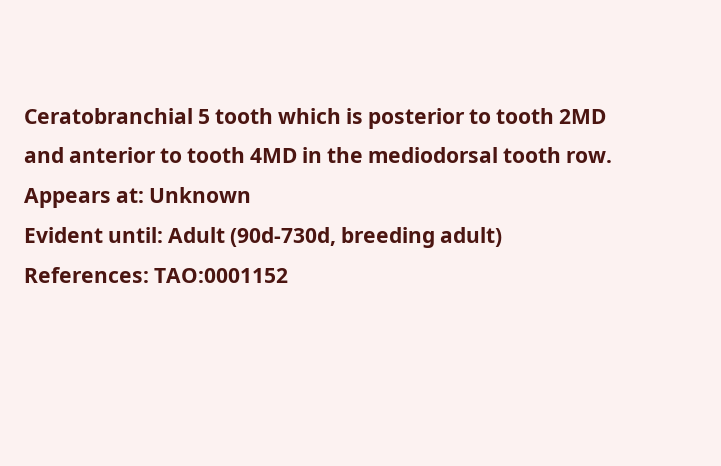Ceratobranchial 5 tooth which is posterior to tooth 2MD and anterior to tooth 4MD in the mediodorsal tooth row.
Appears at: Unknown
Evident until: Adult (90d-730d, breeding adult)
References: TAO:0001152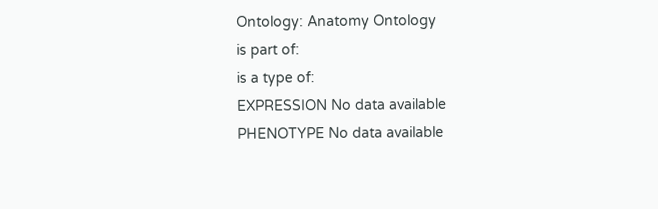Ontology: Anatomy Ontology
is part of:
is a type of:
EXPRESSION No data available
PHENOTYPE No data available